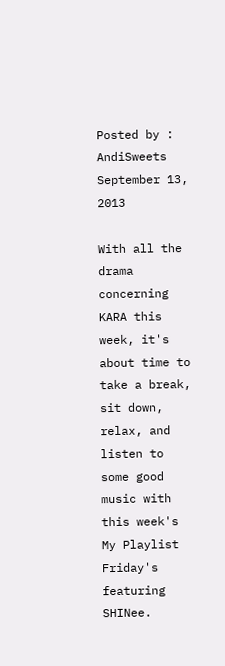Posted by : AndiSweets September 13, 2013

With all the drama concerning KARA this week, it's about time to take a break, sit down, relax, and listen to some good music with this week's My Playlist Friday's featuring SHINee.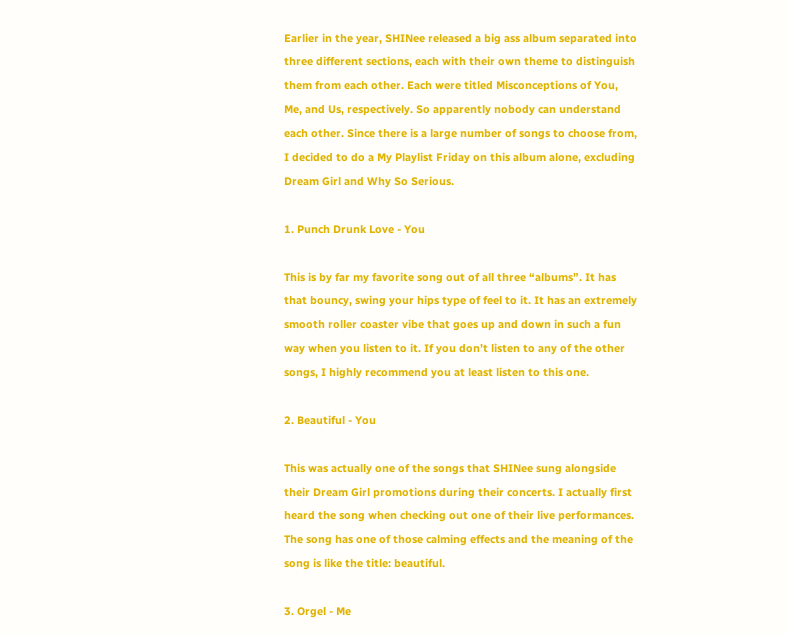Earlier in the year, SHINee released a big ass album separated into three different sections, each with their own theme to distinguish them from each other. Each were titled Misconceptions of You, Me, and Us, respectively. So apparently nobody can understand each other. Since there is a large number of songs to choose from, I decided to do a My Playlist Friday on this album alone, excluding Dream Girl and Why So Serious.

1. Punch Drunk Love - You

This is by far my favorite song out of all three “albums”. It has that bouncy, swing your hips type of feel to it. It has an extremely smooth roller coaster vibe that goes up and down in such a fun way when you listen to it. If you don’t listen to any of the other songs, I highly recommend you at least listen to this one.

2. Beautiful - You

This was actually one of the songs that SHINee sung alongside their Dream Girl promotions during their concerts. I actually first heard the song when checking out one of their live performances. The song has one of those calming effects and the meaning of the song is like the title: beautiful.

3. Orgel - Me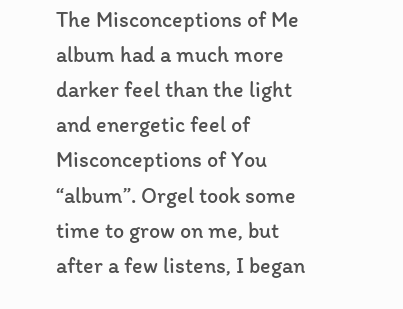The Misconceptions of Me album had a much more darker feel than the light and energetic feel of Misconceptions of You “album”. Orgel took some time to grow on me, but after a few listens, I began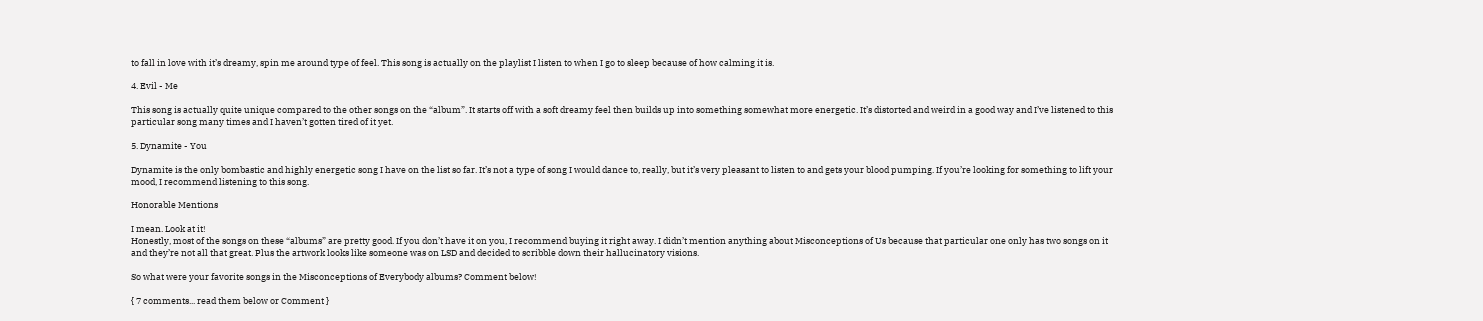to fall in love with it’s dreamy, spin me around type of feel. This song is actually on the playlist I listen to when I go to sleep because of how calming it is.

4. Evil - Me

This song is actually quite unique compared to the other songs on the “album”. It starts off with a soft dreamy feel then builds up into something somewhat more energetic. It’s distorted and weird in a good way and I’ve listened to this particular song many times and I haven’t gotten tired of it yet.

5. Dynamite - You

Dynamite is the only bombastic and highly energetic song I have on the list so far. It’s not a type of song I would dance to, really, but it’s very pleasant to listen to and gets your blood pumping. If you’re looking for something to lift your mood, I recommend listening to this song.

Honorable Mentions

I mean. Look at it!
Honestly, most of the songs on these “albums” are pretty good. If you don’t have it on you, I recommend buying it right away. I didn’t mention anything about Misconceptions of Us because that particular one only has two songs on it and they’re not all that great. Plus the artwork looks like someone was on LSD and decided to scribble down their hallucinatory visions.

So what were your favorite songs in the Misconceptions of Everybody albums? Comment below!

{ 7 comments... read them below or Comment }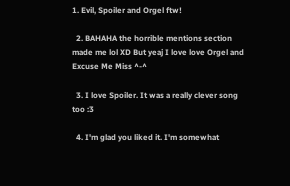1. Evil, Spoiler and Orgel ftw!

  2. BAHAHA the horrible mentions section made me lol XD But yeaj I love love Orgel and Excuse Me Miss ^-^

  3. I love Spoiler. It was a really clever song too :3

  4. I'm glad you liked it. I'm somewhat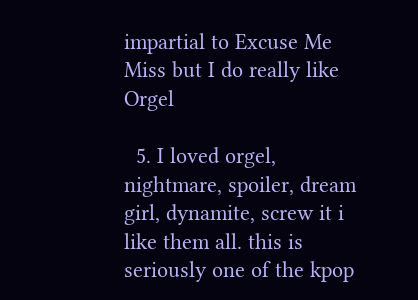impartial to Excuse Me Miss but I do really like Orgel

  5. I loved orgel, nightmare, spoiler, dream girl, dynamite, screw it i like them all. this is seriously one of the kpop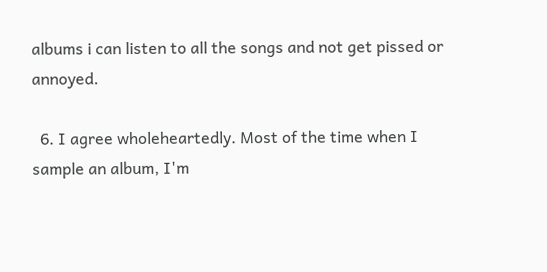albums i can listen to all the songs and not get pissed or annoyed.

  6. I agree wholeheartedly. Most of the time when I sample an album, I'm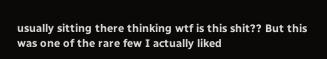usually sitting there thinking wtf is this shit?? But this was one of the rare few I actually liked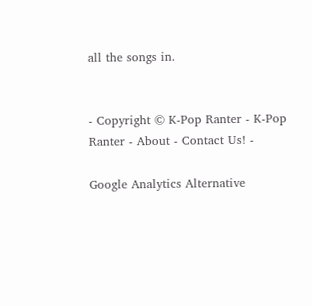all the songs in.


- Copyright © K-Pop Ranter - K-Pop Ranter - About - Contact Us! -

Google Analytics Alternative